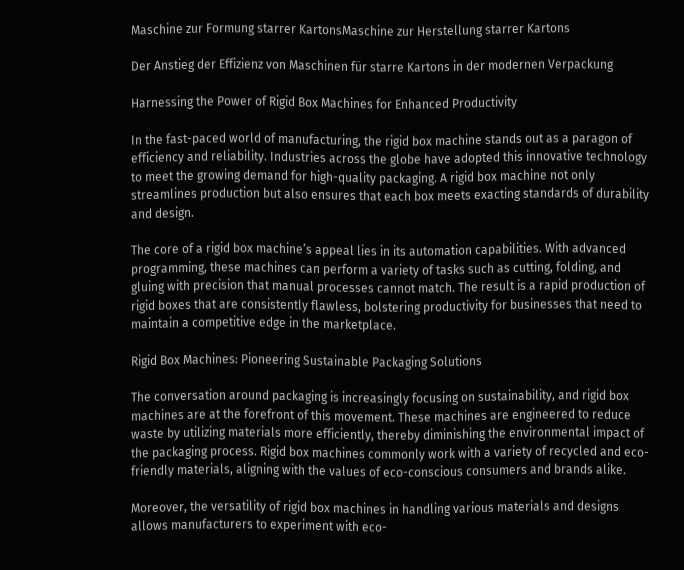Maschine zur Formung starrer KartonsMaschine zur Herstellung starrer Kartons

Der Anstieg der Effizienz von Maschinen für starre Kartons in der modernen Verpackung

Harnessing the Power of Rigid Box Machines for Enhanced Productivity

In the fast-paced world of manufacturing, the rigid box machine stands out as a paragon of efficiency and reliability. Industries across the globe have adopted this innovative technology to meet the growing demand for high-quality packaging. A rigid box machine not only streamlines production but also ensures that each box meets exacting standards of durability and design.

The core of a rigid box machine’s appeal lies in its automation capabilities. With advanced programming, these machines can perform a variety of tasks such as cutting, folding, and gluing with precision that manual processes cannot match. The result is a rapid production of rigid boxes that are consistently flawless, bolstering productivity for businesses that need to maintain a competitive edge in the marketplace.

Rigid Box Machines: Pioneering Sustainable Packaging Solutions

The conversation around packaging is increasingly focusing on sustainability, and rigid box machines are at the forefront of this movement. These machines are engineered to reduce waste by utilizing materials more efficiently, thereby diminishing the environmental impact of the packaging process. Rigid box machines commonly work with a variety of recycled and eco-friendly materials, aligning with the values of eco-conscious consumers and brands alike.

Moreover, the versatility of rigid box machines in handling various materials and designs allows manufacturers to experiment with eco-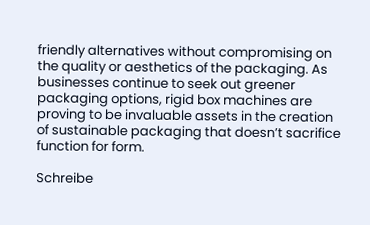friendly alternatives without compromising on the quality or aesthetics of the packaging. As businesses continue to seek out greener packaging options, rigid box machines are proving to be invaluable assets in the creation of sustainable packaging that doesn’t sacrifice function for form.

Schreibe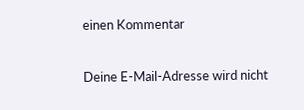einen Kommentar

Deine E-Mail-Adresse wird nicht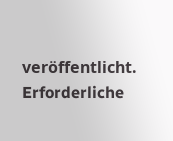veröffentlicht. Erforderliche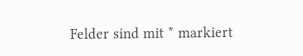Felder sind mit * markiert